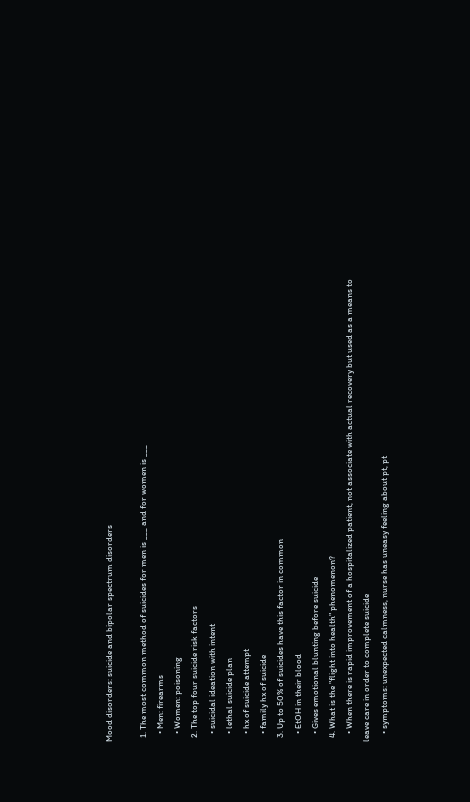Mood disorders: suicide and bipolar spectrum disorders

  1. The most common method of suicides for men is ___ and for women is ___
    • Men: firearms
    • Women: poisoning
  2. The top four suicide risk factors
    • suicidal ideation with intent
    • lethal suicide plan
    • hx of suicide attempt
    • family hx of suicide
  3. Up to 50% of suicides have this factor in common
    • EtOH in their blood
    • Gives emotional blunting before suicide
  4. What is the "flight into health" phenomenon?
    • When there is rapid improvement of a hospitalized patient, not associate with actual recovery but used as a means to leave care in order to complete suicide
    • symptoms: unexpected calmness, nurse has uneasy feeling about pt, pt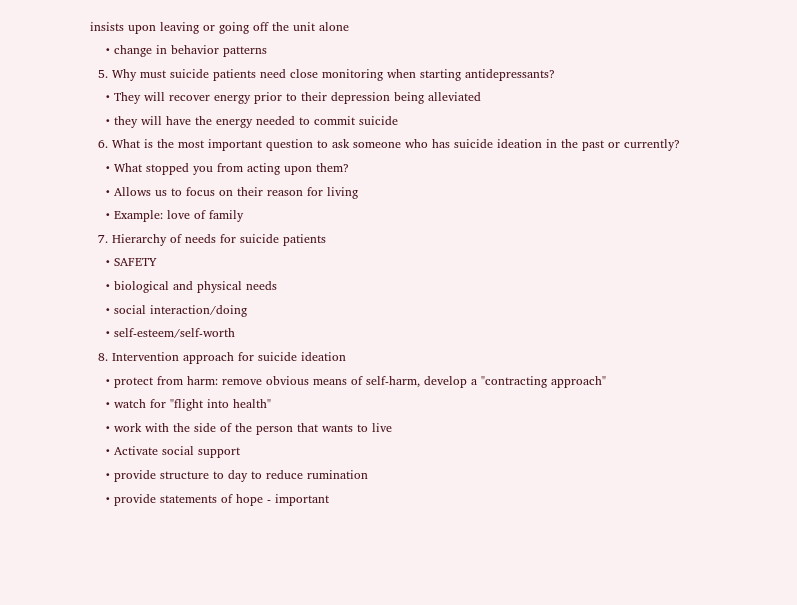insists upon leaving or going off the unit alone
    • change in behavior patterns
  5. Why must suicide patients need close monitoring when starting antidepressants?
    • They will recover energy prior to their depression being alleviated
    • they will have the energy needed to commit suicide
  6. What is the most important question to ask someone who has suicide ideation in the past or currently?
    • What stopped you from acting upon them?
    • Allows us to focus on their reason for living
    • Example: love of family
  7. Hierarchy of needs for suicide patients
    • SAFETY
    • biological and physical needs
    • social interaction/doing
    • self-esteem/self-worth
  8. Intervention approach for suicide ideation
    • protect from harm: remove obvious means of self-harm, develop a "contracting approach"
    • watch for "flight into health"
    • work with the side of the person that wants to live
    • Activate social support
    • provide structure to day to reduce rumination
    • provide statements of hope - important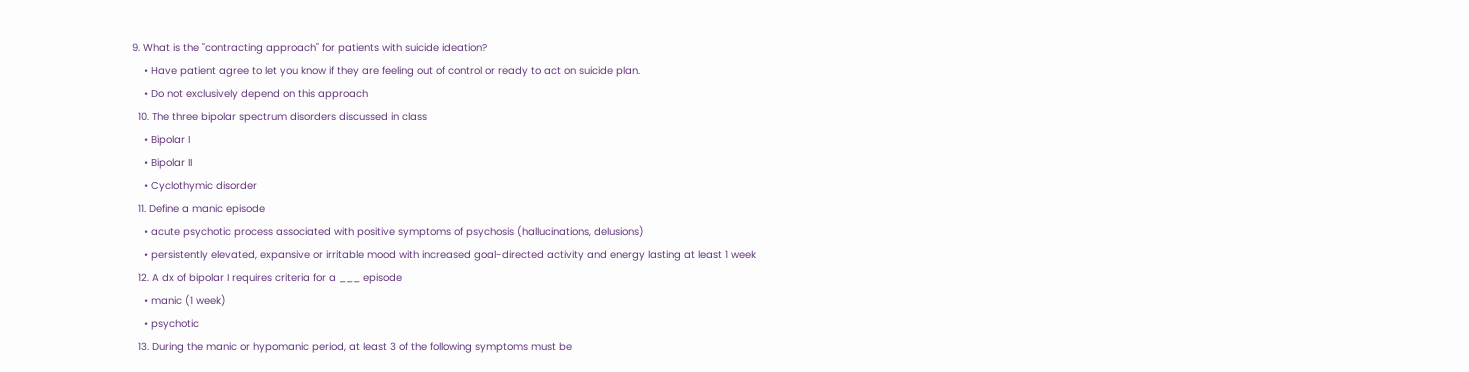9. What is the "contracting approach" for patients with suicide ideation?
    • Have patient agree to let you know if they are feeling out of control or ready to act on suicide plan.
    • Do not exclusively depend on this approach
  10. The three bipolar spectrum disorders discussed in class
    • Bipolar I
    • Bipolar II
    • Cyclothymic disorder
  11. Define a manic episode
    • acute psychotic process associated with positive symptoms of psychosis (hallucinations, delusions)
    • persistently elevated, expansive or irritable mood with increased goal-directed activity and energy lasting at least 1 week
  12. A dx of bipolar I requires criteria for a ___ episode
    • manic (1 week)
    • psychotic
  13. During the manic or hypomanic period, at least 3 of the following symptoms must be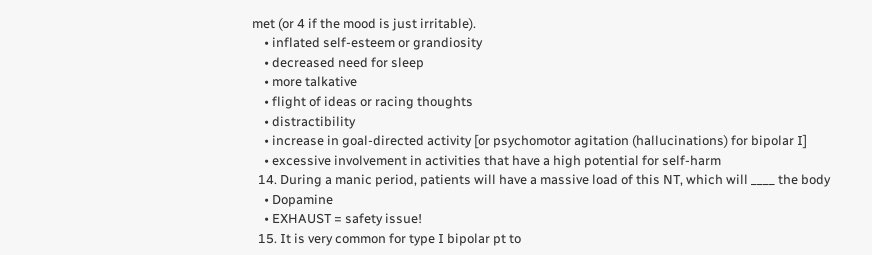met (or 4 if the mood is just irritable).
    • inflated self-esteem or grandiosity
    • decreased need for sleep
    • more talkative
    • flight of ideas or racing thoughts
    • distractibility
    • increase in goal-directed activity [or psychomotor agitation (hallucinations) for bipolar I]
    • excessive involvement in activities that have a high potential for self-harm
  14. During a manic period, patients will have a massive load of this NT, which will ____ the body
    • Dopamine
    • EXHAUST = safety issue!
  15. It is very common for type I bipolar pt to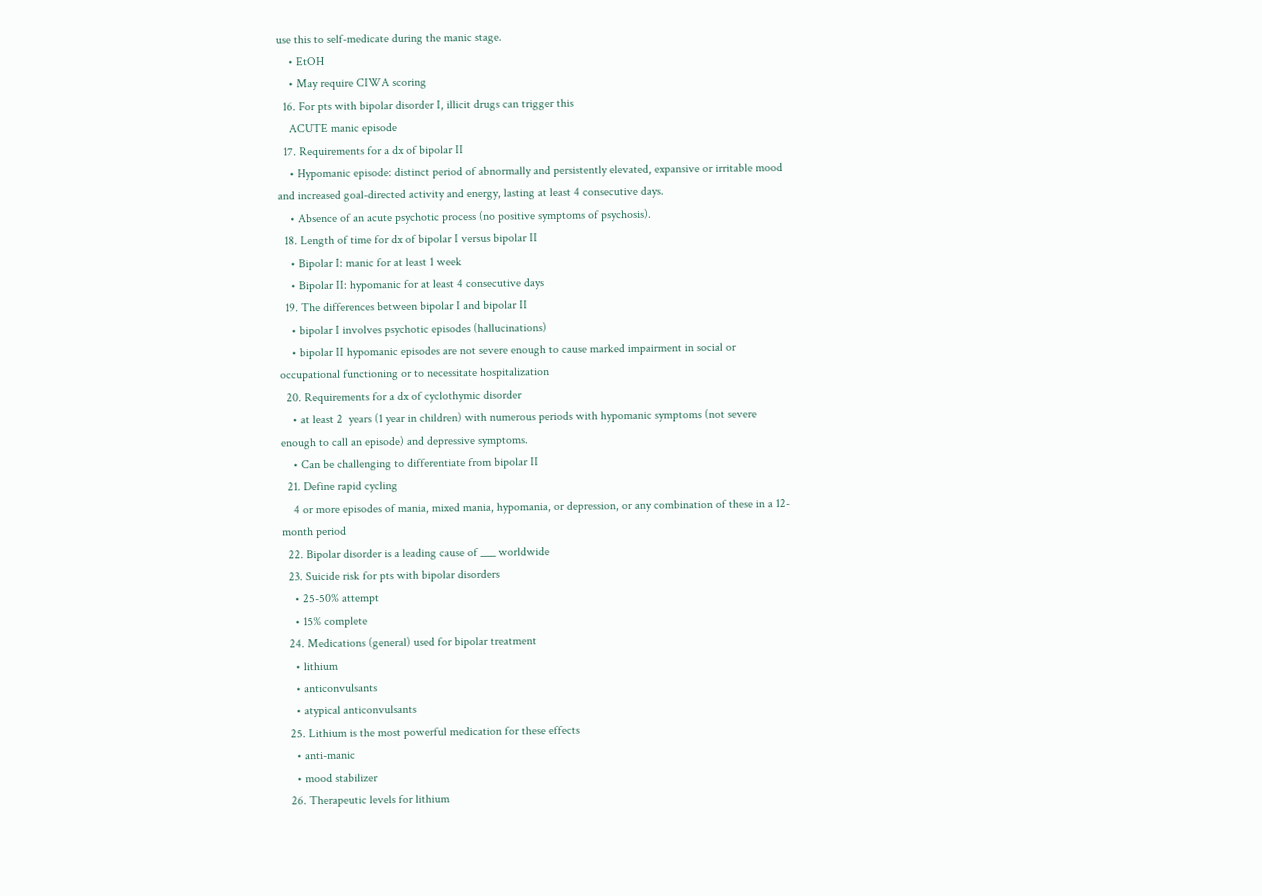use this to self-medicate during the manic stage.
    • EtOH
    • May require CIWA scoring
  16. For pts with bipolar disorder I, illicit drugs can trigger this
    ACUTE manic episode
  17. Requirements for a dx of bipolar II
    • Hypomanic episode: distinct period of abnormally and persistently elevated, expansive or irritable mood and increased goal-directed activity and energy, lasting at least 4 consecutive days.
    • Absence of an acute psychotic process (no positive symptoms of psychosis).
  18. Length of time for dx of bipolar I versus bipolar II
    • Bipolar I: manic for at least 1 week
    • Bipolar II: hypomanic for at least 4 consecutive days
  19. The differences between bipolar I and bipolar II
    • bipolar I involves psychotic episodes (hallucinations)
    • bipolar II hypomanic episodes are not severe enough to cause marked impairment in social or occupational functioning or to necessitate hospitalization
  20. Requirements for a dx of cyclothymic disorder
    • at least 2  years (1 year in children) with numerous periods with hypomanic symptoms (not severe enough to call an episode) and depressive symptoms.
    • Can be challenging to differentiate from bipolar II
  21. Define rapid cycling
    4 or more episodes of mania, mixed mania, hypomania, or depression, or any combination of these in a 12-month period
  22. Bipolar disorder is a leading cause of ___ worldwide
  23. Suicide risk for pts with bipolar disorders
    • 25-50% attempt
    • 15% complete
  24. Medications (general) used for bipolar treatment
    • lithium
    • anticonvulsants
    • atypical anticonvulsants
  25. Lithium is the most powerful medication for these effects
    • anti-manic
    • mood stabilizer
  26. Therapeutic levels for lithium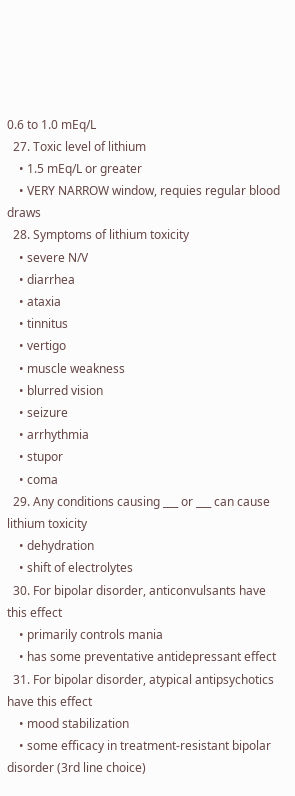0.6 to 1.0 mEq/L
  27. Toxic level of lithium
    • 1.5 mEq/L or greater
    • VERY NARROW window, requies regular blood draws
  28. Symptoms of lithium toxicity
    • severe N/V
    • diarrhea
    • ataxia
    • tinnitus
    • vertigo
    • muscle weakness
    • blurred vision
    • seizure
    • arrhythmia
    • stupor
    • coma
  29. Any conditions causing ___ or ___ can cause lithium toxicity
    • dehydration
    • shift of electrolytes
  30. For bipolar disorder, anticonvulsants have this effect
    • primarily controls mania
    • has some preventative antidepressant effect
  31. For bipolar disorder, atypical antipsychotics have this effect
    • mood stabilization
    • some efficacy in treatment-resistant bipolar disorder (3rd line choice)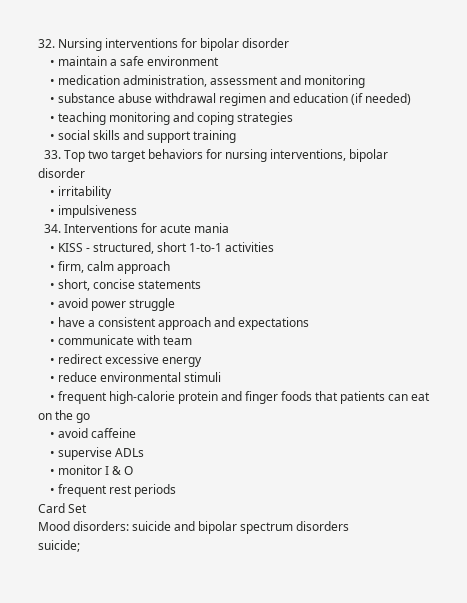32. Nursing interventions for bipolar disorder
    • maintain a safe environment
    • medication administration, assessment and monitoring
    • substance abuse withdrawal regimen and education (if needed)
    • teaching monitoring and coping strategies
    • social skills and support training
  33. Top two target behaviors for nursing interventions, bipolar disorder
    • irritability
    • impulsiveness
  34. Interventions for acute mania
    • KISS - structured, short 1-to-1 activities
    • firm, calm approach
    • short, concise statements
    • avoid power struggle
    • have a consistent approach and expectations
    • communicate with team
    • redirect excessive energy
    • reduce environmental stimuli
    • frequent high-calorie protein and finger foods that patients can eat on the go
    • avoid caffeine
    • supervise ADLs
    • monitor I & O
    • frequent rest periods
Card Set
Mood disorders: suicide and bipolar spectrum disorders
suicide;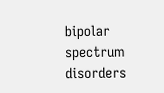bipolar spectrum disorders